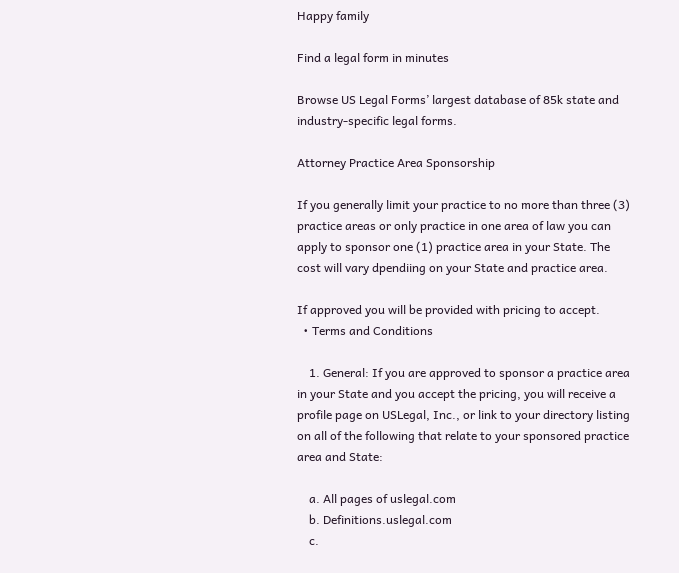Happy family

Find a legal form in minutes

Browse US Legal Forms’ largest database of 85k state and industry-specific legal forms.

Attorney Practice Area Sponsorship

If you generally limit your practice to no more than three (3) practice areas or only practice in one area of law you can apply to sponsor one (1) practice area in your State. The cost will vary dpendiing on your State and practice area.

If approved you will be provided with pricing to accept.
  • Terms and Conditions

    1. General: If you are approved to sponsor a practice area in your State and you accept the pricing, you will receive a profile page on USLegal, Inc., or link to your directory listing on all of the following that relate to your sponsored practice area and State:

    a. All pages of uslegal.com
    b. Definitions.uslegal.com
    c.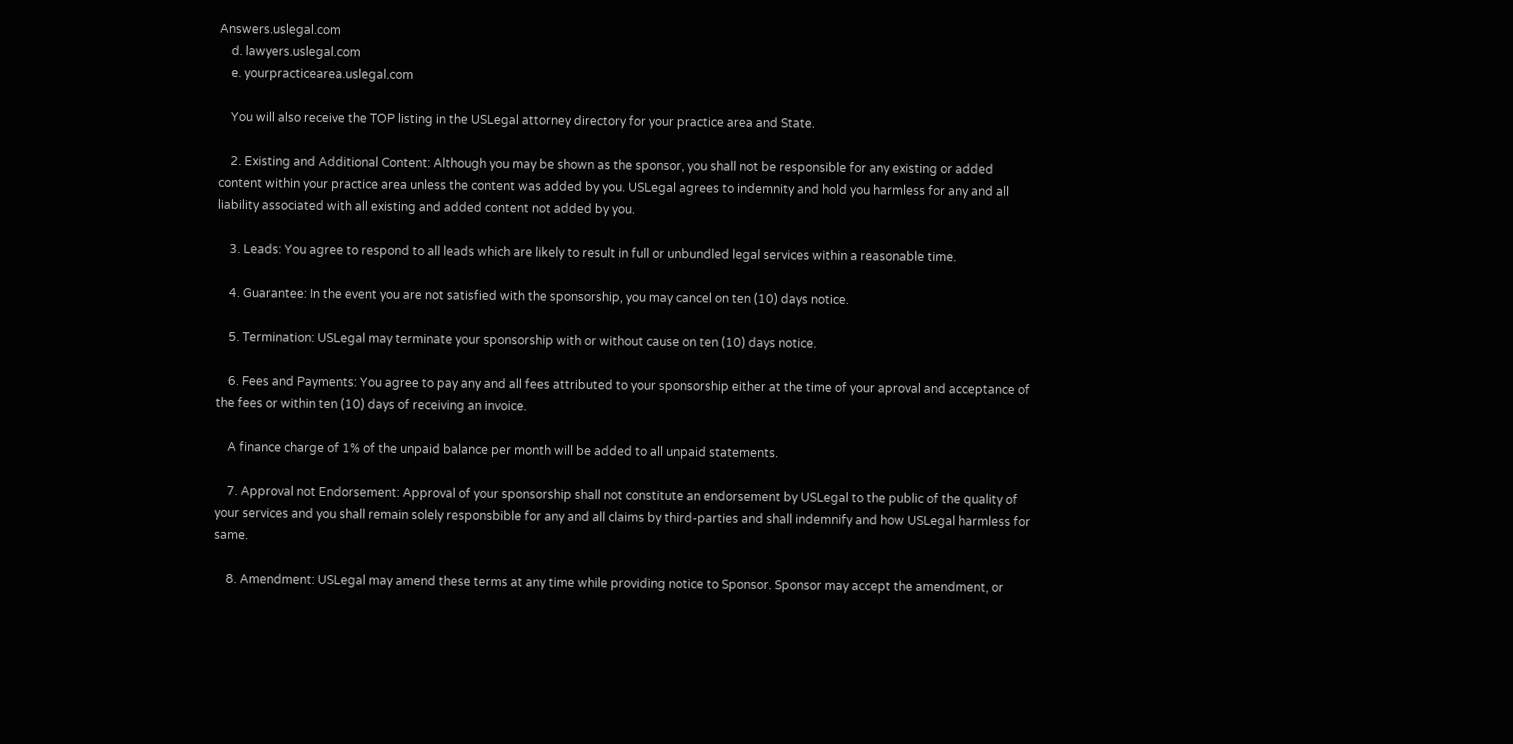Answers.uslegal.com
    d. lawyers.uslegal.com
    e. yourpracticearea.uslegal.com

    You will also receive the TOP listing in the USLegal attorney directory for your practice area and State.

    2. Existing and Additional Content: Although you may be shown as the sponsor, you shall not be responsible for any existing or added content within your practice area unless the content was added by you. USLegal agrees to indemnity and hold you harmless for any and all liability associated with all existing and added content not added by you.

    3. Leads: You agree to respond to all leads which are likely to result in full or unbundled legal services within a reasonable time.

    4. Guarantee: In the event you are not satisfied with the sponsorship, you may cancel on ten (10) days notice.

    5. Termination: USLegal may terminate your sponsorship with or without cause on ten (10) days notice.

    6. Fees and Payments: You agree to pay any and all fees attributed to your sponsorship either at the time of your aproval and acceptance of the fees or within ten (10) days of receiving an invoice.

    A finance charge of 1% of the unpaid balance per month will be added to all unpaid statements.

    7. Approval not Endorsement: Approval of your sponsorship shall not constitute an endorsement by USLegal to the public of the quality of your services and you shall remain solely responsbible for any and all claims by third-parties and shall indemnify and how USLegal harmless for same.

    8. Amendment: USLegal may amend these terms at any time while providing notice to Sponsor. Sponsor may accept the amendment, or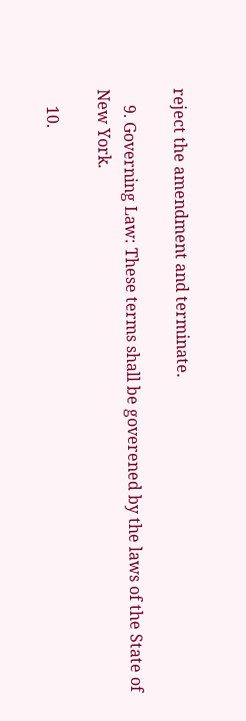reject the amendment and terminate.

    9. Governing Law: These terms shall be goverened by the laws of the State of New York.

    10.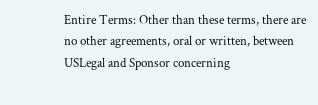Entire Terms: Other than these terms, there are no other agreements, oral or written, between USLegal and Sponsor concerning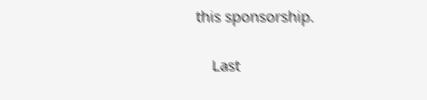this sponsorship.

    Last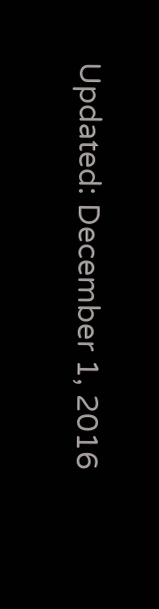Updated: December 1, 2016